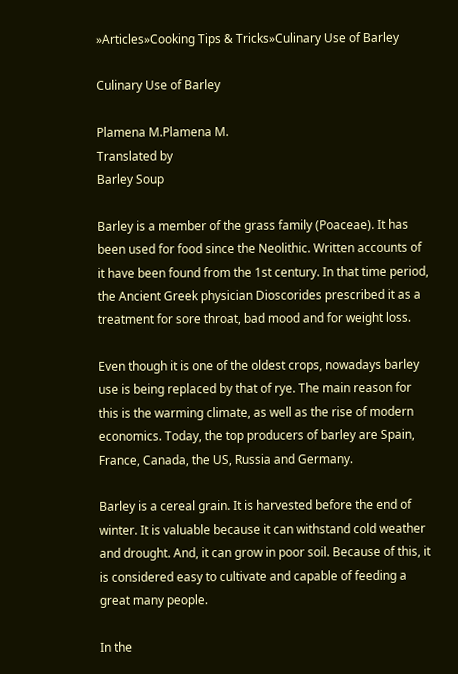»Articles»Cooking Tips & Tricks»Culinary Use of Barley

Culinary Use of Barley

Plamena M.Plamena M.
Translated by
Barley Soup

Barley is a member of the grass family (Poaceae). It has been used for food since the Neolithic. Written accounts of it have been found from the 1st century. In that time period, the Ancient Greek physician Dioscorides prescribed it as a treatment for sore throat, bad mood and for weight loss.

Even though it is one of the oldest crops, nowadays barley use is being replaced by that of rye. The main reason for this is the warming climate, as well as the rise of modern economics. Today, the top producers of barley are Spain, France, Canada, the US, Russia and Germany.

Barley is a cereal grain. It is harvested before the end of winter. It is valuable because it can withstand cold weather and drought. And, it can grow in poor soil. Because of this, it is considered easy to cultivate and capable of feeding a great many people.

In the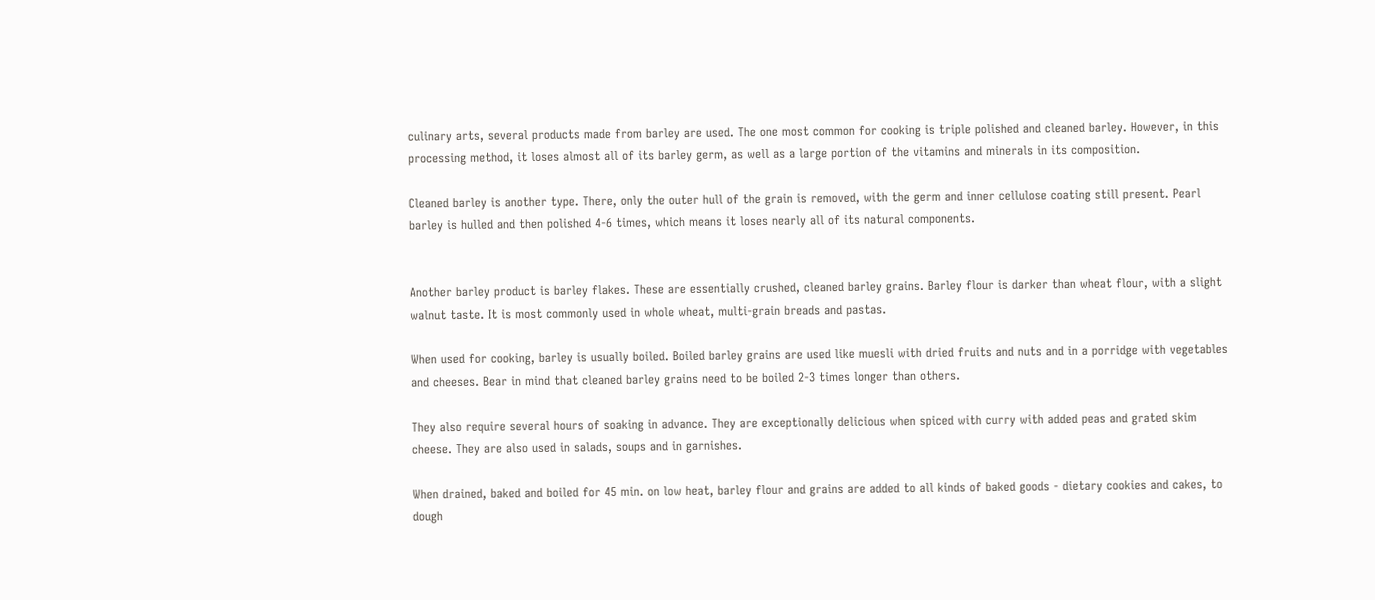culinary arts, several products made from barley are used. The one most common for cooking is triple polished and cleaned barley. However, in this processing method, it loses almost all of its barley germ, as well as a large portion of the vitamins and minerals in its composition.

Cleaned barley is another type. There, only the outer hull of the grain is removed, with the germ and inner cellulose coating still present. Pearl barley is hulled and then polished 4-6 times, which means it loses nearly all of its natural components.


Another barley product is barley flakes. These are essentially crushed, cleaned barley grains. Barley flour is darker than wheat flour, with a slight walnut taste. It is most commonly used in whole wheat, multi-grain breads and pastas.

When used for cooking, barley is usually boiled. Boiled barley grains are used like muesli with dried fruits and nuts and in a porridge with vegetables and cheeses. Bear in mind that cleaned barley grains need to be boiled 2-3 times longer than others.

They also require several hours of soaking in advance. They are exceptionally delicious when spiced with curry with added peas and grated skim cheese. They are also used in salads, soups and in garnishes.

When drained, baked and boiled for 45 min. on low heat, barley flour and grains are added to all kinds of baked goods - dietary cookies and cakes, to dough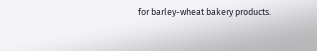for barley-wheat bakery products.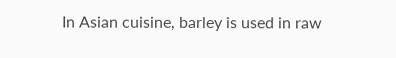In Asian cuisine, barley is used in raw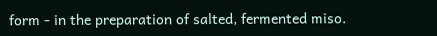form - in the preparation of salted, fermented miso.